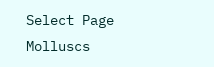Select Page
Molluscs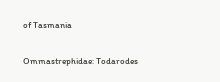of Tasmania

Ommastrephidae: Todarodes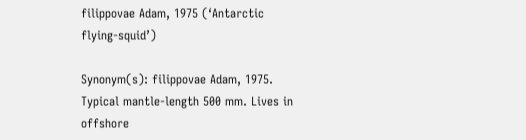filippovae Adam, 1975 (‘Antarctic flying-squid’)

Synonym(s): filippovae Adam, 1975.
Typical mantle-length 500 mm. Lives in offshore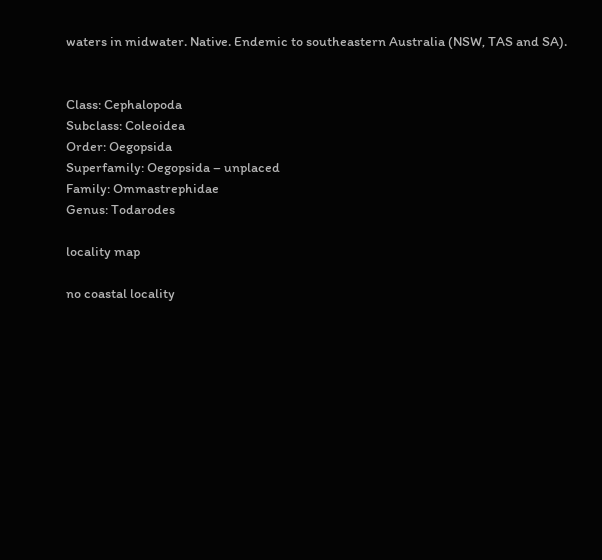waters in midwater. Native. Endemic to southeastern Australia (NSW, TAS and SA).


Class: Cephalopoda
Subclass: Coleoidea
Order: Oegopsida
Superfamily: Oegopsida – unplaced
Family: Ommastrephidae
Genus: Todarodes

locality map

no coastal locality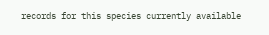records for this species currently available